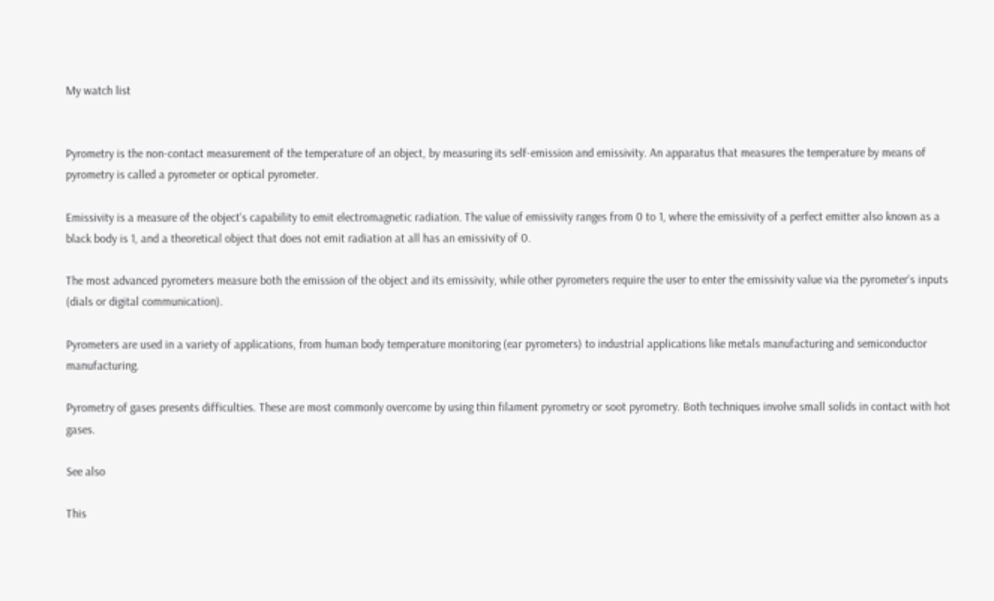My watch list


Pyrometry is the non-contact measurement of the temperature of an object, by measuring its self-emission and emissivity. An apparatus that measures the temperature by means of pyrometry is called a pyrometer or optical pyrometer.

Emissivity is a measure of the object's capability to emit electromagnetic radiation. The value of emissivity ranges from 0 to 1, where the emissivity of a perfect emitter also known as a black body is 1, and a theoretical object that does not emit radiation at all has an emissivity of 0.

The most advanced pyrometers measure both the emission of the object and its emissivity, while other pyrometers require the user to enter the emissivity value via the pyrometer's inputs (dials or digital communication).

Pyrometers are used in a variety of applications, from human body temperature monitoring (ear pyrometers) to industrial applications like metals manufacturing and semiconductor manufacturing.

Pyrometry of gases presents difficulties. These are most commonly overcome by using thin filament pyrometry or soot pyrometry. Both techniques involve small solids in contact with hot gases.

See also

This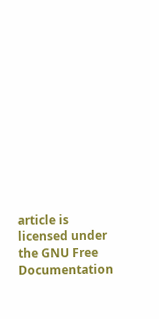article is licensed under the GNU Free Documentation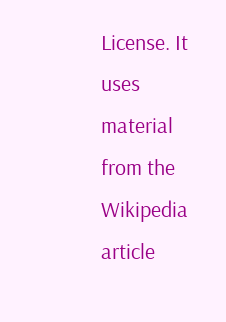License. It uses material from the Wikipedia article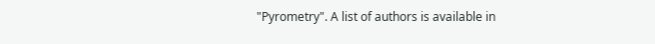"Pyrometry". A list of authors is available in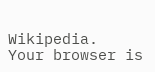Wikipedia.
Your browser is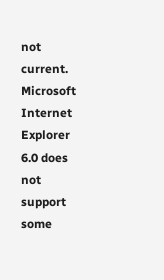not current. Microsoft Internet Explorer 6.0 does not support some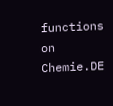functions on Chemie.DE